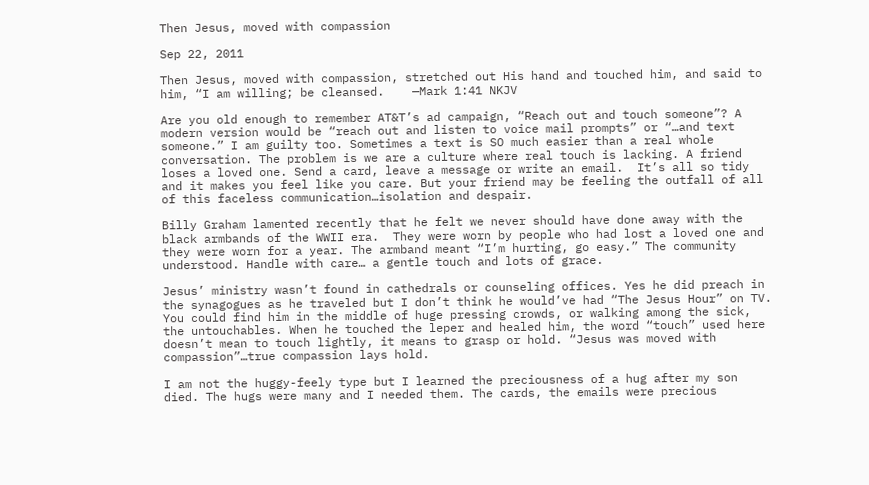Then Jesus, moved with compassion

Sep 22, 2011

Then Jesus, moved with compassion, stretched out His hand and touched him, and said to him, “I am willing; be cleansed.    —Mark 1:41 NKJV

Are you old enough to remember AT&T’s ad campaign, “Reach out and touch someone”? A modern version would be “reach out and listen to voice mail prompts” or “…and text someone.” I am guilty too. Sometimes a text is SO much easier than a real whole conversation. The problem is we are a culture where real touch is lacking. A friend loses a loved one. Send a card, leave a message or write an email.  It’s all so tidy and it makes you feel like you care. But your friend may be feeling the outfall of all of this faceless communication…isolation and despair.

Billy Graham lamented recently that he felt we never should have done away with the black armbands of the WWII era.  They were worn by people who had lost a loved one and they were worn for a year. The armband meant “I’m hurting, go easy.” The community understood. Handle with care… a gentle touch and lots of grace.

Jesus’ ministry wasn’t found in cathedrals or counseling offices. Yes he did preach in the synagogues as he traveled but I don’t think he would’ve had “The Jesus Hour” on TV. You could find him in the middle of huge pressing crowds, or walking among the sick, the untouchables. When he touched the leper and healed him, the word “touch” used here doesn’t mean to touch lightly, it means to grasp or hold. “Jesus was moved with compassion”…true compassion lays hold.

I am not the huggy-feely type but I learned the preciousness of a hug after my son died. The hugs were many and I needed them. The cards, the emails were precious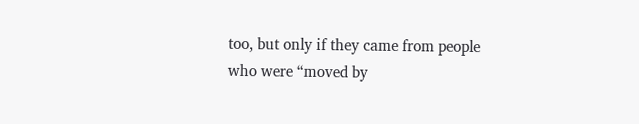too, but only if they came from people who were “moved by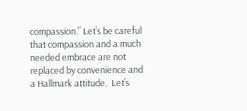compassion.” Let’s be careful that compassion and a much needed embrace are not replaced by convenience and a Hallmark attitude.  Let’s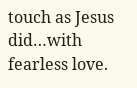touch as Jesus did…with fearless love.